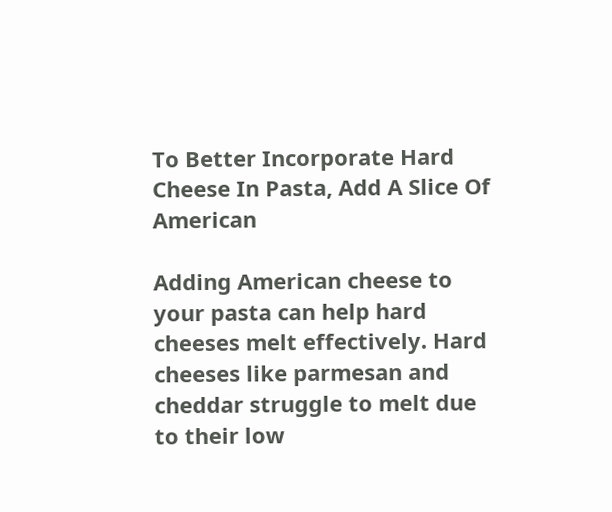To Better Incorporate Hard Cheese In Pasta, Add A Slice Of American

Adding American cheese to your pasta can help hard cheeses melt effectively. Hard cheeses like parmesan and cheddar struggle to melt due to their low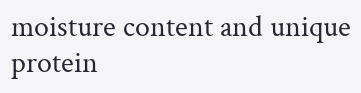moisture content and unique protein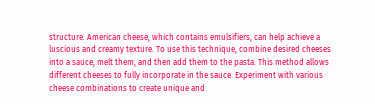structure. American cheese, which contains emulsifiers, can help achieve a luscious and creamy texture. To use this technique, combine desired cheeses into a sauce, melt them, and then add them to the pasta. This method allows different cheeses to fully incorporate in the sauce. Experiment with various cheese combinations to create unique and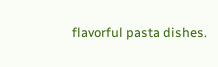flavorful pasta dishes.